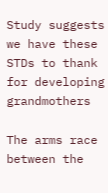Study suggests we have these STDs to thank for developing grandmothers

The arms race between the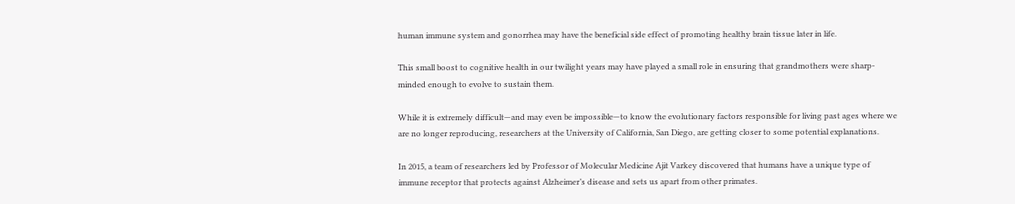human immune system and gonorrhea may have the beneficial side effect of promoting healthy brain tissue later in life.

This small boost to cognitive health in our twilight years may have played a small role in ensuring that grandmothers were sharp-minded enough to evolve to sustain them.

While it is extremely difficult—and may even be impossible—to know the evolutionary factors responsible for living past ages where we are no longer reproducing, researchers at the University of California, San Diego, are getting closer to some potential explanations.

In 2015, a team of researchers led by Professor of Molecular Medicine Ajit Varkey discovered that humans have a unique type of immune receptor that protects against Alzheimer’s disease and sets us apart from other primates.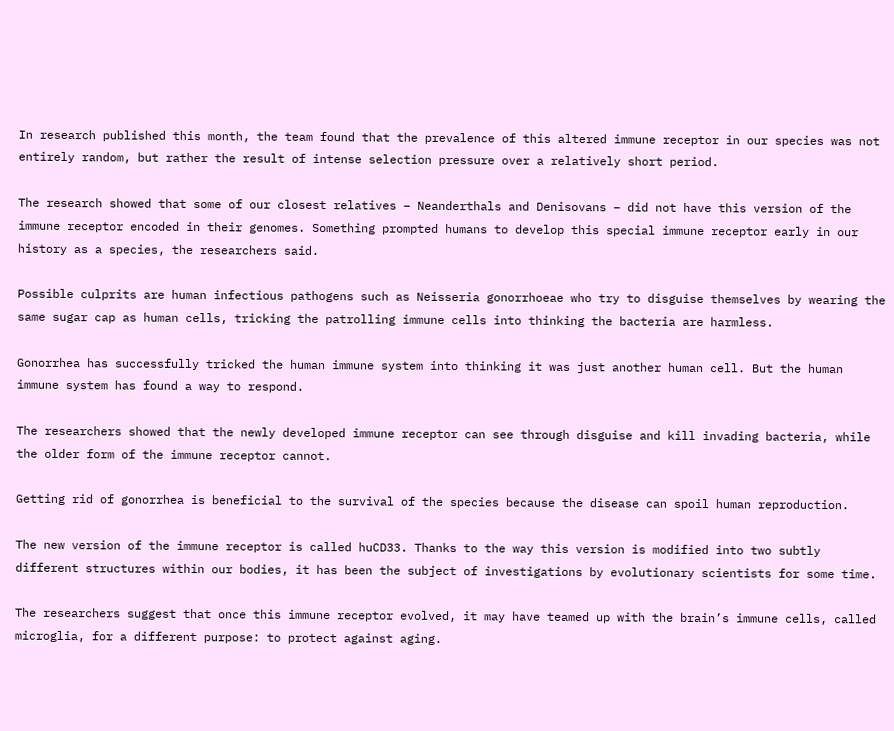In research published this month, the team found that the prevalence of this altered immune receptor in our species was not entirely random, but rather the result of intense selection pressure over a relatively short period.

The research showed that some of our closest relatives – Neanderthals and Denisovans – did not have this version of the immune receptor encoded in their genomes. Something prompted humans to develop this special immune receptor early in our history as a species, the researchers said.

Possible culprits are human infectious pathogens such as Neisseria gonorrhoeae who try to disguise themselves by wearing the same sugar cap as human cells, tricking the patrolling immune cells into thinking the bacteria are harmless.

Gonorrhea has successfully tricked the human immune system into thinking it was just another human cell. But the human immune system has found a way to respond.

The researchers showed that the newly developed immune receptor can see through disguise and kill invading bacteria, while the older form of the immune receptor cannot.

Getting rid of gonorrhea is beneficial to the survival of the species because the disease can spoil human reproduction.

The new version of the immune receptor is called huCD33. Thanks to the way this version is modified into two subtly different structures within our bodies, it has been the subject of investigations by evolutionary scientists for some time.

The researchers suggest that once this immune receptor evolved, it may have teamed up with the brain’s immune cells, called microglia, for a different purpose: to protect against aging.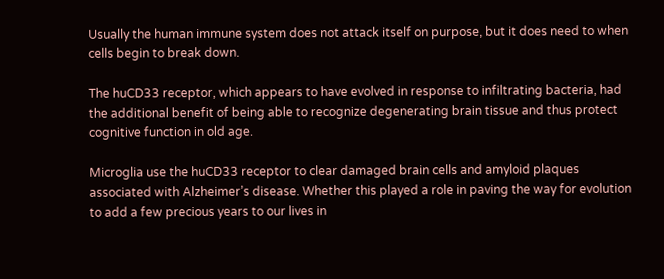Usually the human immune system does not attack itself on purpose, but it does need to when cells begin to break down.

The huCD33 receptor, which appears to have evolved in response to infiltrating bacteria, had the additional benefit of being able to recognize degenerating brain tissue and thus protect cognitive function in old age.

Microglia use the huCD33 receptor to clear damaged brain cells and amyloid plaques associated with Alzheimer’s disease. Whether this played a role in paving the way for evolution to add a few precious years to our lives in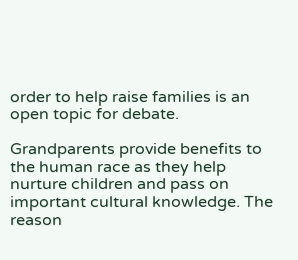order to help raise families is an open topic for debate.

Grandparents provide benefits to the human race as they help nurture children and pass on important cultural knowledge. The reason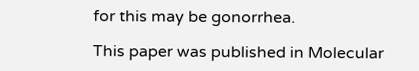for this may be gonorrhea.

This paper was published in Molecular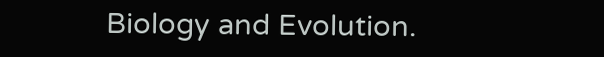Biology and Evolution.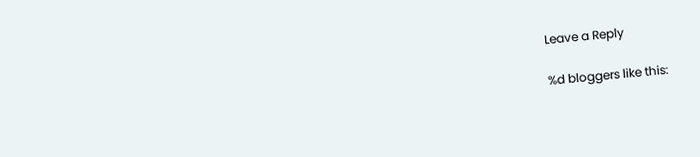Leave a Reply

%d bloggers like this: